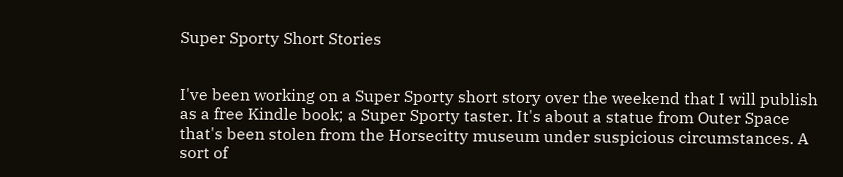Super Sporty Short Stories


I've been working on a Super Sporty short story over the weekend that I will publish as a free Kindle book; a Super Sporty taster. It's about a statue from Outer Space that's been stolen from the Horsecitty museum under suspicious circumstances. A sort of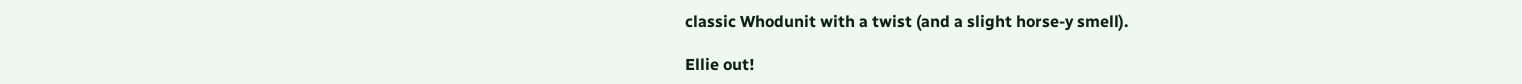classic Whodunit with a twist (and a slight horse-y smell).

Ellie out!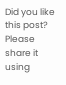Did you like this post? Please share it using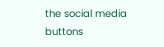the social media buttons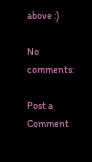above :)

No comments:

Post a Comment